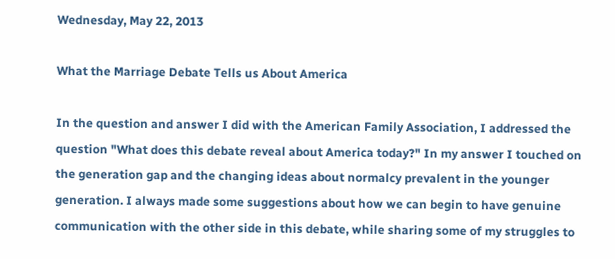Wednesday, May 22, 2013

What the Marriage Debate Tells us About America

In the question and answer I did with the American Family Association, I addressed the question "What does this debate reveal about America today?" In my answer I touched on the generation gap and the changing ideas about normalcy prevalent in the younger generation. I always made some suggestions about how we can begin to have genuine communication with the other side in this debate, while sharing some of my struggles to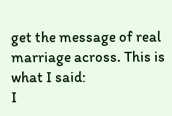get the message of real marriage across. This is what I said:
I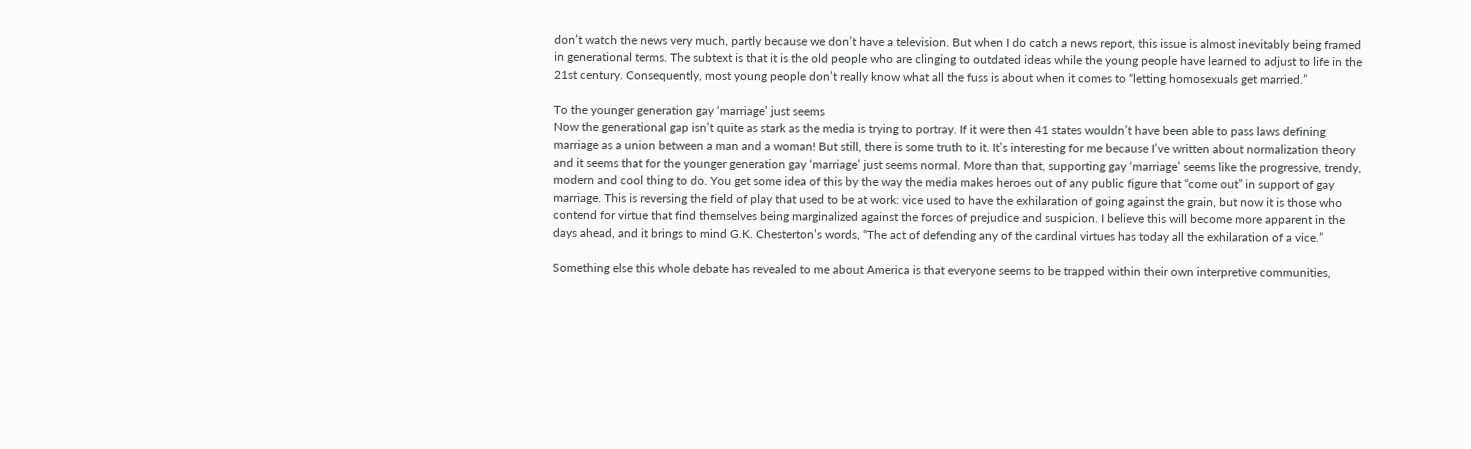don’t watch the news very much, partly because we don’t have a television. But when I do catch a news report, this issue is almost inevitably being framed in generational terms. The subtext is that it is the old people who are clinging to outdated ideas while the young people have learned to adjust to life in the 21st century. Consequently, most young people don’t really know what all the fuss is about when it comes to “letting homosexuals get married.”

To the younger generation gay ‘marriage’ just seems
Now the generational gap isn’t quite as stark as the media is trying to portray. If it were then 41 states wouldn’t have been able to pass laws defining marriage as a union between a man and a woman! But still, there is some truth to it. It’s interesting for me because I’ve written about normalization theory and it seems that for the younger generation gay ‘marriage’ just seems normal. More than that, supporting gay ‘marriage’ seems like the progressive, trendy, modern and cool thing to do. You get some idea of this by the way the media makes heroes out of any public figure that “come out” in support of gay marriage. This is reversing the field of play that used to be at work: vice used to have the exhilaration of going against the grain, but now it is those who contend for virtue that find themselves being marginalized against the forces of prejudice and suspicion. I believe this will become more apparent in the days ahead, and it brings to mind G.K. Chesterton’s words, “The act of defending any of the cardinal virtues has today all the exhilaration of a vice.”

Something else this whole debate has revealed to me about America is that everyone seems to be trapped within their own interpretive communities,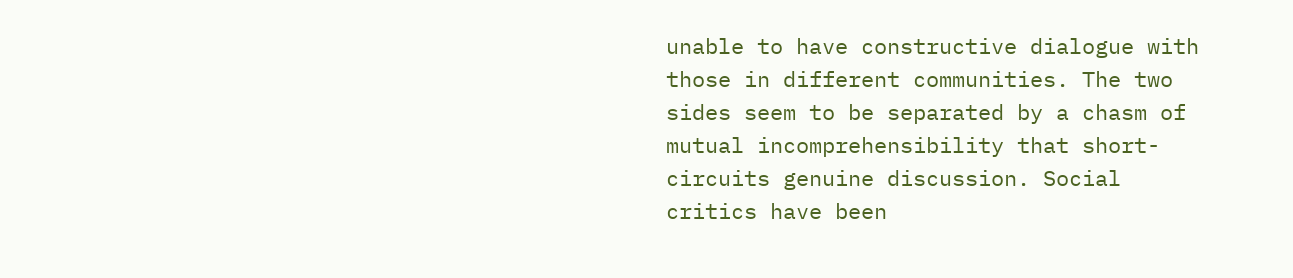unable to have constructive dialogue with those in different communities. The two sides seem to be separated by a chasm of mutual incomprehensibility that short-circuits genuine discussion. Social critics have been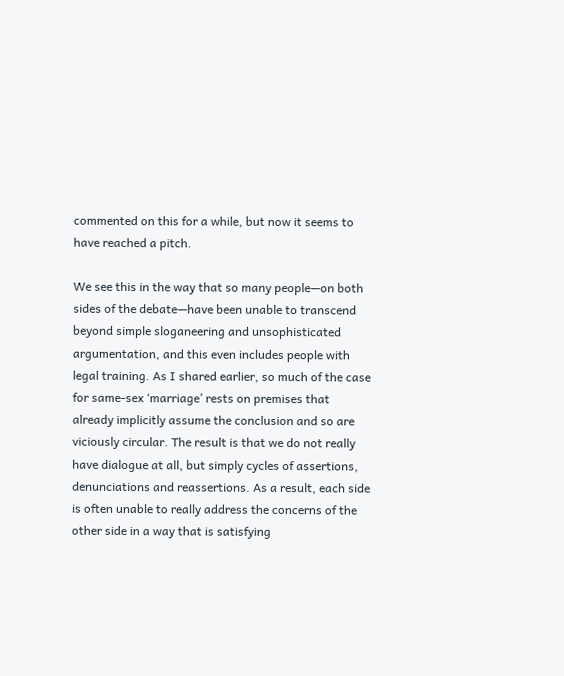commented on this for a while, but now it seems to have reached a pitch.

We see this in the way that so many people—on both sides of the debate—have been unable to transcend beyond simple sloganeering and unsophisticated argumentation, and this even includes people with legal training. As I shared earlier, so much of the case for same-sex ‘marriage’ rests on premises that already implicitly assume the conclusion and so are viciously circular. The result is that we do not really have dialogue at all, but simply cycles of assertions, denunciations and reassertions. As a result, each side is often unable to really address the concerns of the other side in a way that is satisfying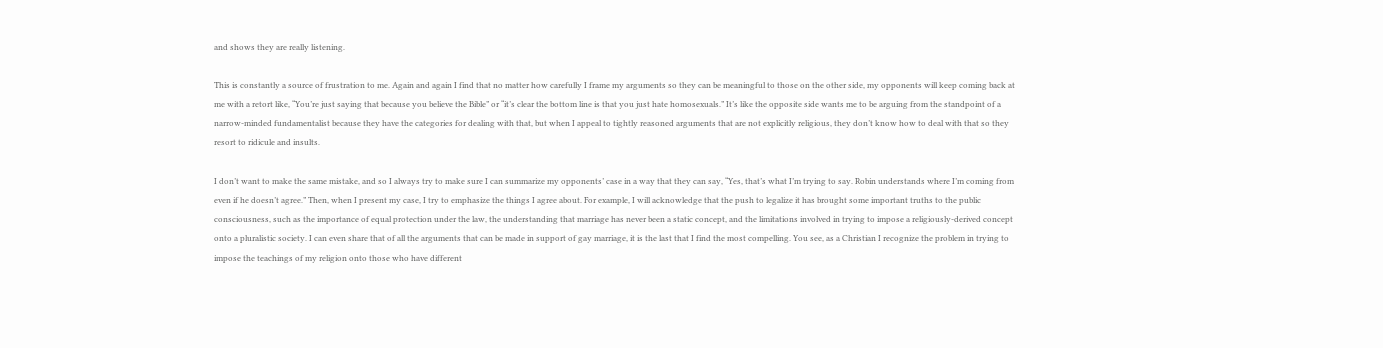and shows they are really listening.

This is constantly a source of frustration to me. Again and again I find that no matter how carefully I frame my arguments so they can be meaningful to those on the other side, my opponents will keep coming back at me with a retort like, “You’re just saying that because you believe the Bible” or “it’s clear the bottom line is that you just hate homosexuals.” It’s like the opposite side wants me to be arguing from the standpoint of a narrow-minded fundamentalist because they have the categories for dealing with that, but when I appeal to tightly reasoned arguments that are not explicitly religious, they don’t know how to deal with that so they resort to ridicule and insults.

I don’t want to make the same mistake, and so I always try to make sure I can summarize my opponents’ case in a way that they can say, “Yes, that’s what I’m trying to say. Robin understands where I’m coming from even if he doesn’t agree.” Then, when I present my case, I try to emphasize the things I agree about. For example, I will acknowledge that the push to legalize it has brought some important truths to the public consciousness, such as the importance of equal protection under the law, the understanding that marriage has never been a static concept, and the limitations involved in trying to impose a religiously-derived concept onto a pluralistic society. I can even share that of all the arguments that can be made in support of gay marriage, it is the last that I find the most compelling. You see, as a Christian I recognize the problem in trying to impose the teachings of my religion onto those who have different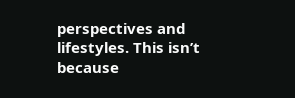perspectives and lifestyles. This isn’t because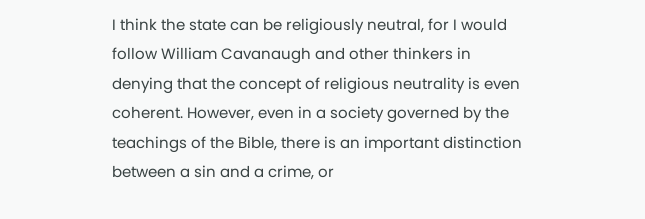I think the state can be religiously neutral, for I would follow William Cavanaugh and other thinkers in denying that the concept of religious neutrality is even coherent. However, even in a society governed by the teachings of the Bible, there is an important distinction between a sin and a crime, or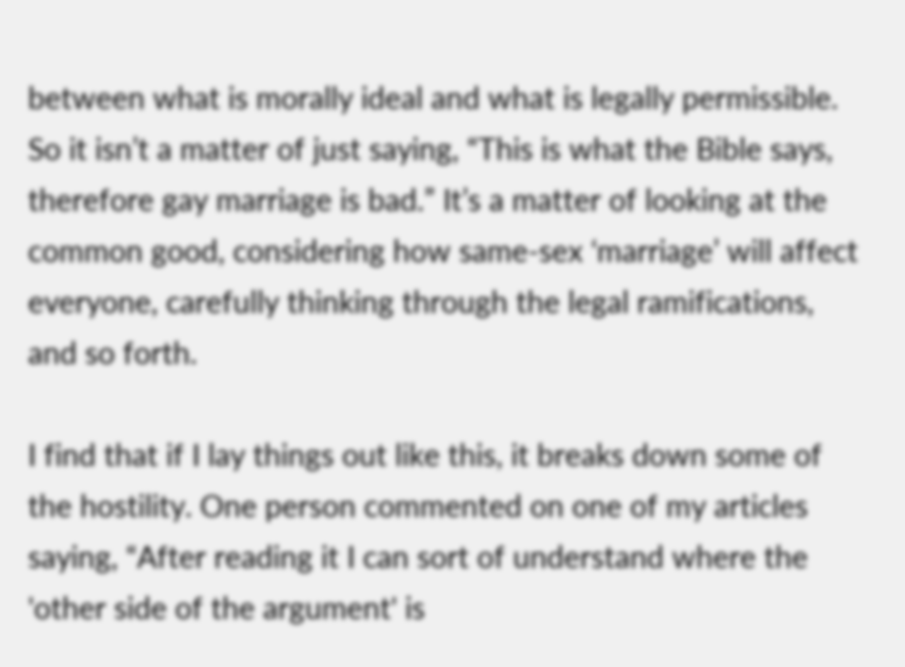between what is morally ideal and what is legally permissible. So it isn’t a matter of just saying, “This is what the Bible says, therefore gay marriage is bad.” It’s a matter of looking at the common good, considering how same-sex ‘marriage’ will affect everyone, carefully thinking through the legal ramifications, and so forth.

I find that if I lay things out like this, it breaks down some of the hostility. One person commented on one of my articles saying, “After reading it I can sort of understand where the 'other side of the argument' is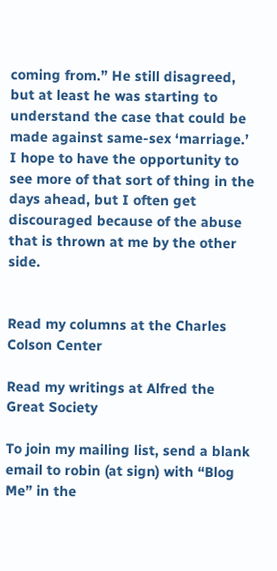coming from.” He still disagreed, but at least he was starting to understand the case that could be made against same-sex ‘marriage.’ I hope to have the opportunity to see more of that sort of thing in the days ahead, but I often get discouraged because of the abuse that is thrown at me by the other side.


Read my columns at the Charles Colson Center

Read my writings at Alfred the Great Society

To join my mailing list, send a blank email to robin (at sign) with “Blog Me” in the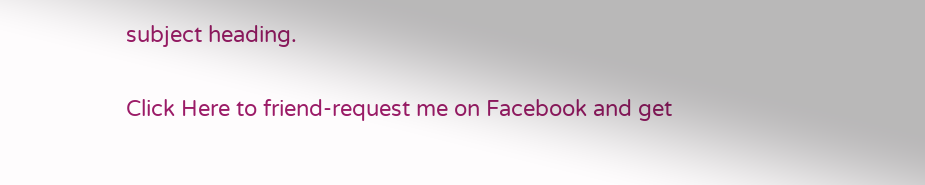subject heading.

Click Here to friend-request me on Facebook and get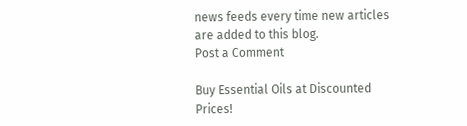news feeds every time new articles are added to this blog.
Post a Comment

Buy Essential Oils at Discounted Prices!